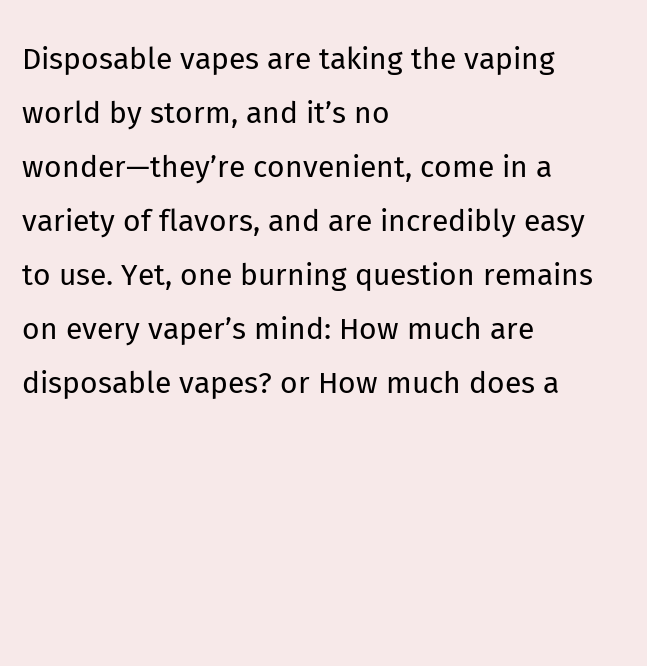Disposable vapes are taking the vaping world by storm, and it’s no wonder—they’re convenient, come in a variety of flavors, and are incredibly easy to use. Yet, one burning question remains on every vaper’s mind: How much are disposable vapes? or How much does a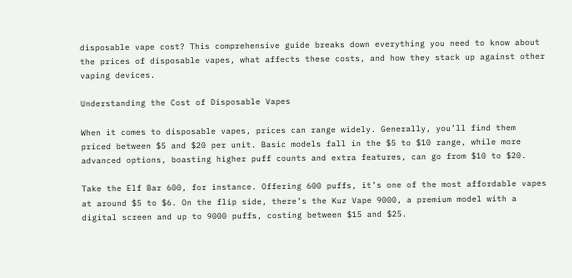disposable vape cost? This comprehensive guide breaks down everything you need to know about the prices of disposable vapes, what affects these costs, and how they stack up against other vaping devices.

Understanding the Cost of Disposable Vapes

When it comes to disposable vapes, prices can range widely. Generally, you’ll find them priced between $5 and $20 per unit. Basic models fall in the $5 to $10 range, while more advanced options, boasting higher puff counts and extra features, can go from $10 to $20.

Take the Elf Bar 600, for instance. Offering 600 puffs, it’s one of the most affordable vapes at around $5 to $6. On the flip side, there’s the Kuz Vape 9000, a premium model with a digital screen and up to 9000 puffs, costing between $15 and $25.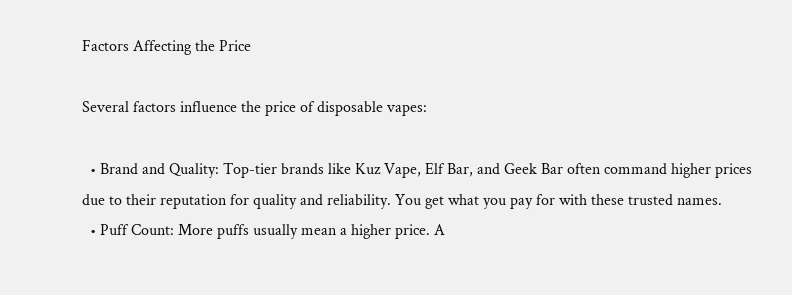Factors Affecting the Price

Several factors influence the price of disposable vapes:

  • Brand and Quality: Top-tier brands like Kuz Vape, Elf Bar, and Geek Bar often command higher prices due to their reputation for quality and reliability. You get what you pay for with these trusted names.
  • Puff Count: More puffs usually mean a higher price. A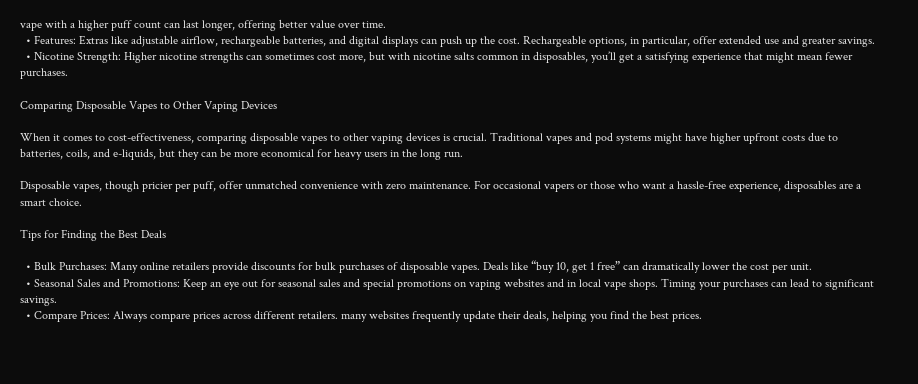vape with a higher puff count can last longer, offering better value over time.
  • Features: Extras like adjustable airflow, rechargeable batteries, and digital displays can push up the cost. Rechargeable options, in particular, offer extended use and greater savings.
  • Nicotine Strength: Higher nicotine strengths can sometimes cost more, but with nicotine salts common in disposables, you’ll get a satisfying experience that might mean fewer purchases.

Comparing Disposable Vapes to Other Vaping Devices

When it comes to cost-effectiveness, comparing disposable vapes to other vaping devices is crucial. Traditional vapes and pod systems might have higher upfront costs due to batteries, coils, and e-liquids, but they can be more economical for heavy users in the long run.

Disposable vapes, though pricier per puff, offer unmatched convenience with zero maintenance. For occasional vapers or those who want a hassle-free experience, disposables are a smart choice.

Tips for Finding the Best Deals

  • Bulk Purchases: Many online retailers provide discounts for bulk purchases of disposable vapes. Deals like “buy 10, get 1 free” can dramatically lower the cost per unit.
  • Seasonal Sales and Promotions: Keep an eye out for seasonal sales and special promotions on vaping websites and in local vape shops. Timing your purchases can lead to significant savings.
  • Compare Prices: Always compare prices across different retailers. many websites frequently update their deals, helping you find the best prices.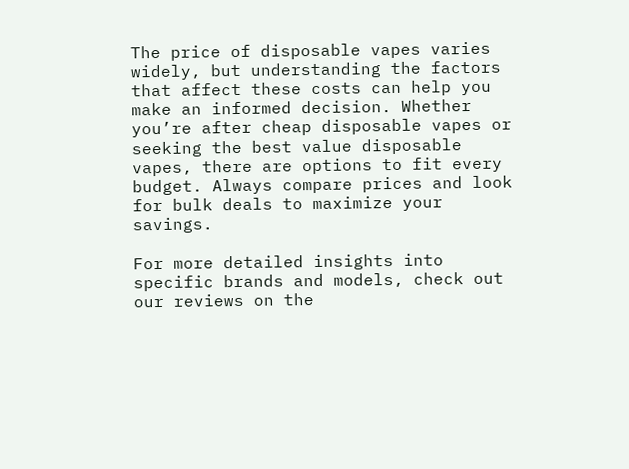The price of disposable vapes varies widely, but understanding the factors that affect these costs can help you make an informed decision. Whether you’re after cheap disposable vapes or seeking the best value disposable vapes, there are options to fit every budget. Always compare prices and look for bulk deals to maximize your savings.

For more detailed insights into specific brands and models, check out our reviews on the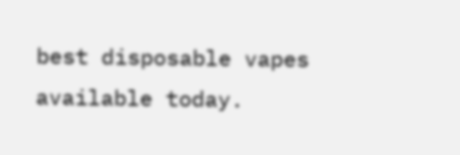best disposable vapes available today.